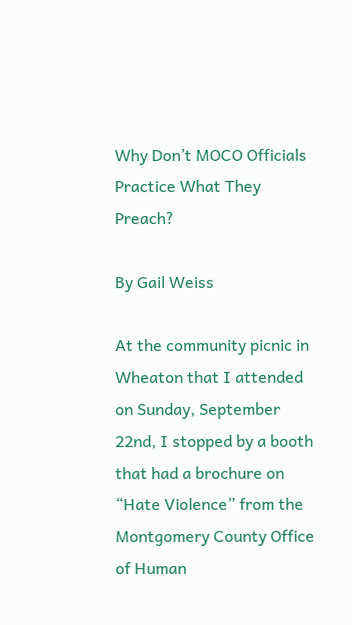Why Don’t MOCO Officials Practice What They Preach?

By Gail Weiss

At the community picnic in Wheaton that I attended on Sunday, September 22nd, I stopped by a booth that had a brochure on “Hate Violence” from the Montgomery County Office of Human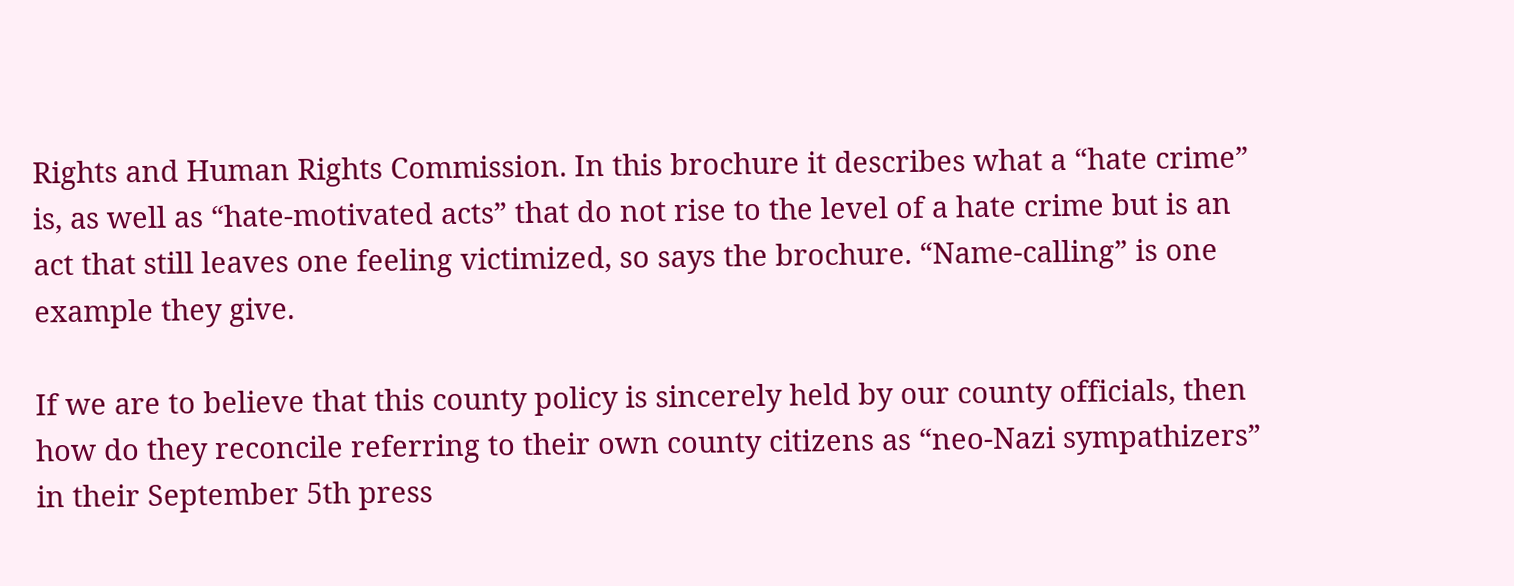Rights and Human Rights Commission. In this brochure it describes what a “hate crime” is, as well as “hate-motivated acts” that do not rise to the level of a hate crime but is an act that still leaves one feeling victimized, so says the brochure. “Name-calling” is one example they give.

If we are to believe that this county policy is sincerely held by our county officials, then how do they reconcile referring to their own county citizens as “neo-Nazi sympathizers” in their September 5th press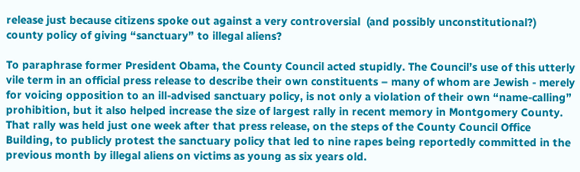release just because citizens spoke out against a very controversial  (and possibly unconstitutional?) county policy of giving “sanctuary” to illegal aliens?

To paraphrase former President Obama, the County Council acted stupidly. The Council’s use of this utterly vile term in an official press release to describe their own constituents – many of whom are Jewish - merely for voicing opposition to an ill-advised sanctuary policy, is not only a violation of their own “name-calling” prohibition, but it also helped increase the size of largest rally in recent memory in Montgomery County.  That rally was held just one week after that press release, on the steps of the County Council Office Building, to publicly protest the sanctuary policy that led to nine rapes being reportedly committed in the previous month by illegal aliens on victims as young as six years old.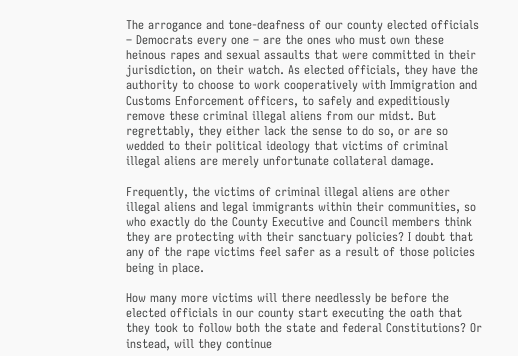The arrogance and tone-deafness of our county elected officials – Democrats every one – are the ones who must own these heinous rapes and sexual assaults that were committed in their jurisdiction, on their watch. As elected officials, they have the authority to choose to work cooperatively with Immigration and Customs Enforcement officers, to safely and expeditiously remove these criminal illegal aliens from our midst. But regrettably, they either lack the sense to do so, or are so wedded to their political ideology that victims of criminal illegal aliens are merely unfortunate collateral damage.

Frequently, the victims of criminal illegal aliens are other illegal aliens and legal immigrants within their communities, so who exactly do the County Executive and Council members think they are protecting with their sanctuary policies? I doubt that any of the rape victims feel safer as a result of those policies being in place.

How many more victims will there needlessly be before the elected officials in our county start executing the oath that they took to follow both the state and federal Constitutions? Or instead, will they continue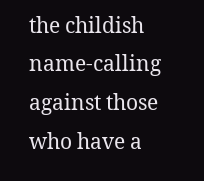the childish name-calling against those who have a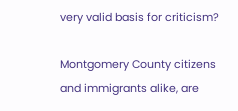very valid basis for criticism?

Montgomery County citizens and immigrants alike, are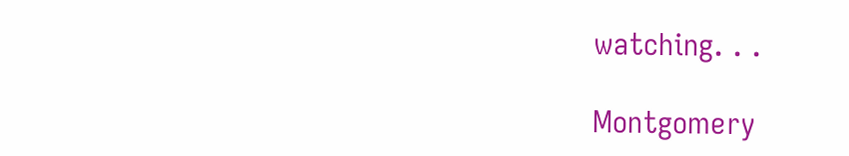watching. . .

Montgomery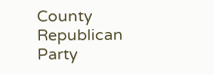County Republican Party